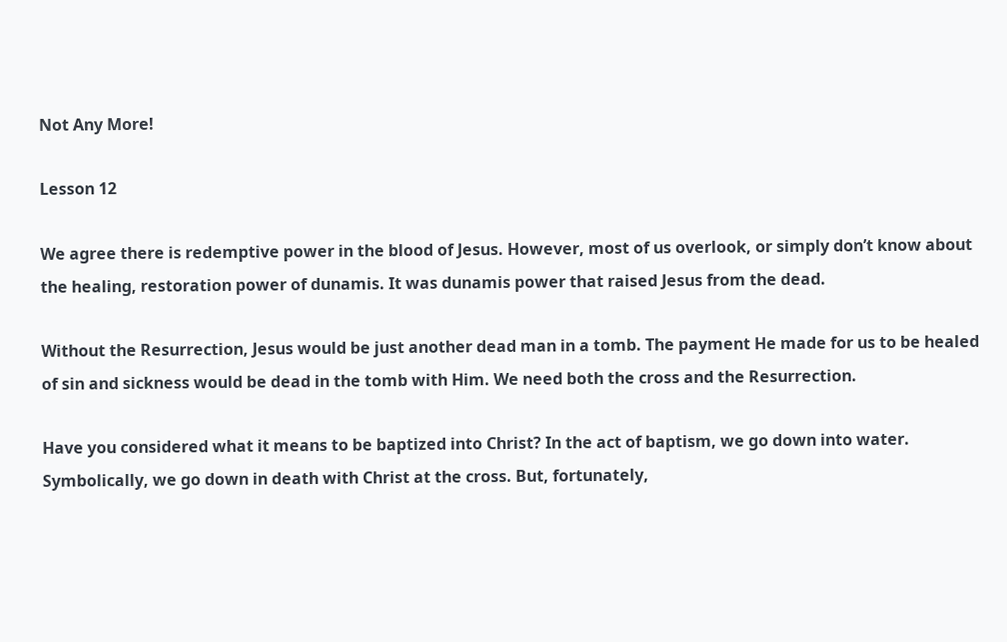Not Any More!

Lesson 12

We agree there is redemptive power in the blood of Jesus. However, most of us overlook, or simply don’t know about the healing, restoration power of dunamis. It was dunamis power that raised Jesus from the dead.

Without the Resurrection, Jesus would be just another dead man in a tomb. The payment He made for us to be healed of sin and sickness would be dead in the tomb with Him. We need both the cross and the Resurrection.

Have you considered what it means to be baptized into Christ? In the act of baptism, we go down into water. Symbolically, we go down in death with Christ at the cross. But, fortunately,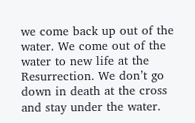we come back up out of the water. We come out of the water to new life at the Resurrection. We don’t go down in death at the cross and stay under the water.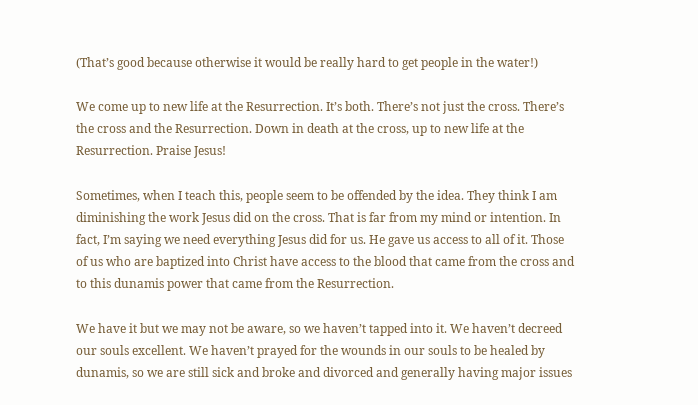(That’s good because otherwise it would be really hard to get people in the water!)

We come up to new life at the Resurrection. It’s both. There’s not just the cross. There’s the cross and the Resurrection. Down in death at the cross, up to new life at the Resurrection. Praise Jesus!

Sometimes, when I teach this, people seem to be offended by the idea. They think I am diminishing the work Jesus did on the cross. That is far from my mind or intention. In fact, I’m saying we need everything Jesus did for us. He gave us access to all of it. Those of us who are baptized into Christ have access to the blood that came from the cross and to this dunamis power that came from the Resurrection.

We have it but we may not be aware, so we haven’t tapped into it. We haven’t decreed our souls excellent. We haven’t prayed for the wounds in our souls to be healed by dunamis, so we are still sick and broke and divorced and generally having major issues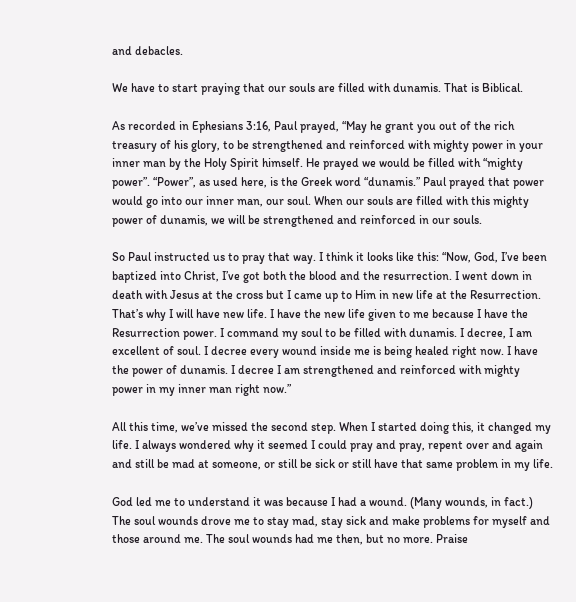and debacles.

We have to start praying that our souls are filled with dunamis. That is Biblical.

As recorded in Ephesians 3:16, Paul prayed, “May he grant you out of the rich treasury of his glory, to be strengthened and reinforced with mighty power in your inner man by the Holy Spirit himself. He prayed we would be filled with “mighty power”. “Power”, as used here, is the Greek word “dunamis.” Paul prayed that power would go into our inner man, our soul. When our souls are filled with this mighty power of dunamis, we will be strengthened and reinforced in our souls.

So Paul instructed us to pray that way. I think it looks like this: “Now, God, I’ve been baptized into Christ, I’ve got both the blood and the resurrection. I went down in death with Jesus at the cross but I came up to Him in new life at the Resurrection. That’s why I will have new life. I have the new life given to me because I have the Resurrection power. I command my soul to be filled with dunamis. I decree, I am excellent of soul. I decree every wound inside me is being healed right now. I have the power of dunamis. I decree I am strengthened and reinforced with mighty power in my inner man right now.”

All this time, we’ve missed the second step. When I started doing this, it changed my life. I always wondered why it seemed I could pray and pray, repent over and again and still be mad at someone, or still be sick or still have that same problem in my life.

God led me to understand it was because I had a wound. (Many wounds, in fact.) The soul wounds drove me to stay mad, stay sick and make problems for myself and those around me. The soul wounds had me then, but no more. Praise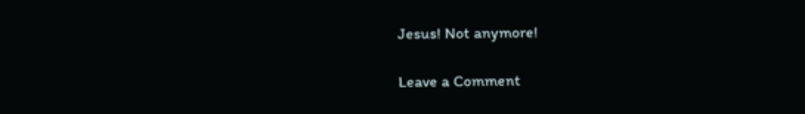Jesus! Not anymore!

Leave a Comment